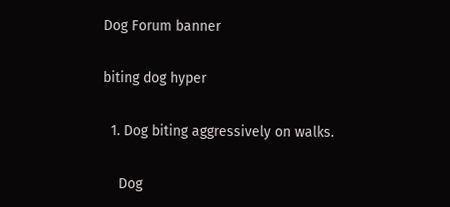Dog Forum banner

biting dog hyper

  1. Dog biting aggressively on walks.

    Dog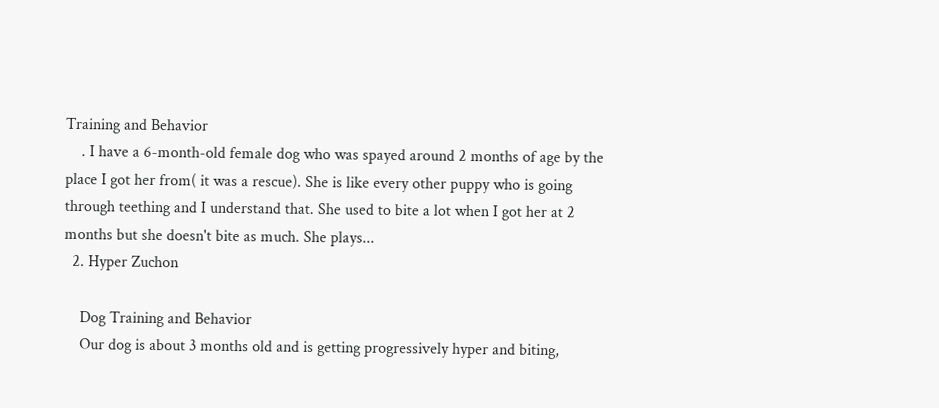Training and Behavior
    . I have a 6-month-old female dog who was spayed around 2 months of age by the place I got her from( it was a rescue). She is like every other puppy who is going through teething and I understand that. She used to bite a lot when I got her at 2 months but she doesn't bite as much. She plays...
  2. Hyper Zuchon

    Dog Training and Behavior
    Our dog is about 3 months old and is getting progressively hyper and biting,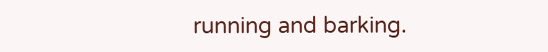running and barking.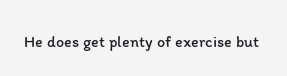He does get plenty of exercise but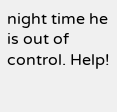night time he is out of control. Help!